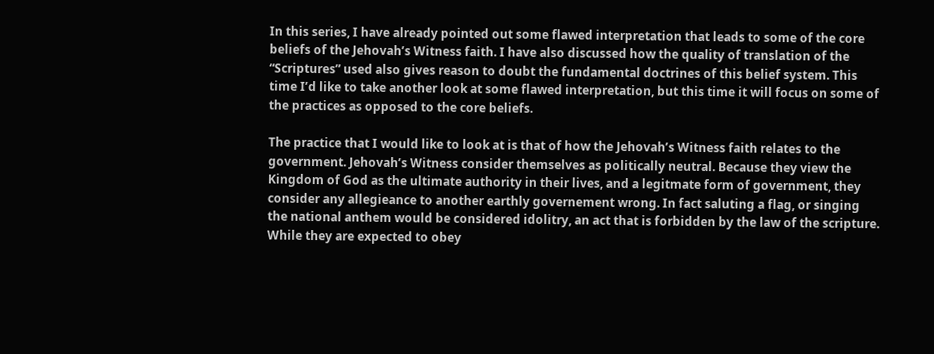In this series, I have already pointed out some flawed interpretation that leads to some of the core beliefs of the Jehovah’s Witness faith. I have also discussed how the quality of translation of the “Scriptures” used also gives reason to doubt the fundamental doctrines of this belief system. This time I’d like to take another look at some flawed interpretation, but this time it will focus on some of the practices as opposed to the core beliefs.

The practice that I would like to look at is that of how the Jehovah’s Witness faith relates to the government. Jehovah’s Witness consider themselves as politically neutral. Because they view the Kingdom of God as the ultimate authority in their lives, and a legitmate form of government, they consider any allegieance to another earthly governement wrong. In fact saluting a flag, or singing the national anthem would be considered idolitry, an act that is forbidden by the law of the scripture. While they are expected to obey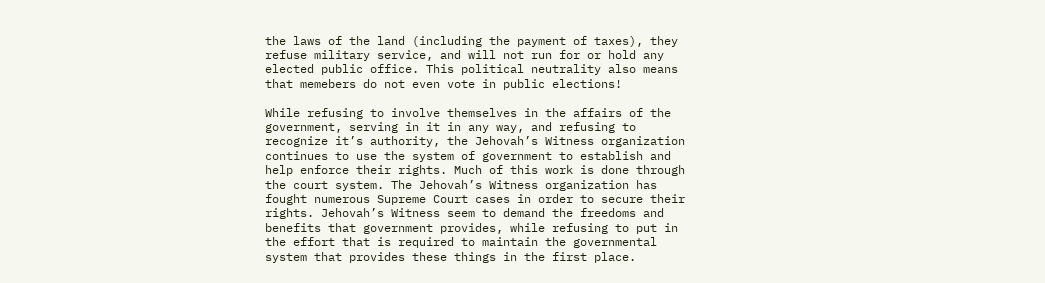the laws of the land (including the payment of taxes), they refuse military service, and will not run for or hold any elected public office. This political neutrality also means that memebers do not even vote in public elections!

While refusing to involve themselves in the affairs of the government, serving in it in any way, and refusing to recognize it’s authority, the Jehovah’s Witness organization continues to use the system of government to establish and help enforce their rights. Much of this work is done through the court system. The Jehovah’s Witness organization has fought numerous Supreme Court cases in order to secure their rights. Jehovah’s Witness seem to demand the freedoms and benefits that government provides, while refusing to put in the effort that is required to maintain the governmental system that provides these things in the first place.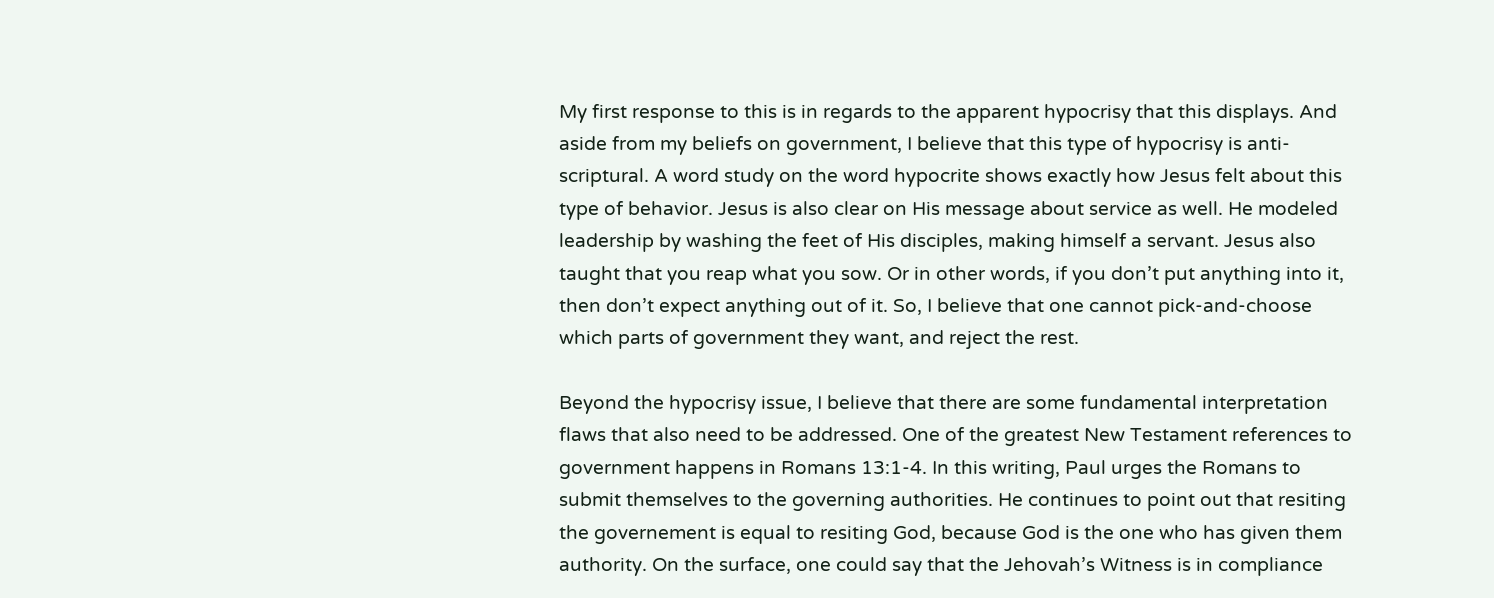My first response to this is in regards to the apparent hypocrisy that this displays. And aside from my beliefs on government, I believe that this type of hypocrisy is anti-scriptural. A word study on the word hypocrite shows exactly how Jesus felt about this type of behavior. Jesus is also clear on His message about service as well. He modeled leadership by washing the feet of His disciples, making himself a servant. Jesus also taught that you reap what you sow. Or in other words, if you don’t put anything into it, then don’t expect anything out of it. So, I believe that one cannot pick-and-choose which parts of government they want, and reject the rest.

Beyond the hypocrisy issue, I believe that there are some fundamental interpretation flaws that also need to be addressed. One of the greatest New Testament references to government happens in Romans 13:1-4. In this writing, Paul urges the Romans to submit themselves to the governing authorities. He continues to point out that resiting the governement is equal to resiting God, because God is the one who has given them authority. On the surface, one could say that the Jehovah’s Witness is in compliance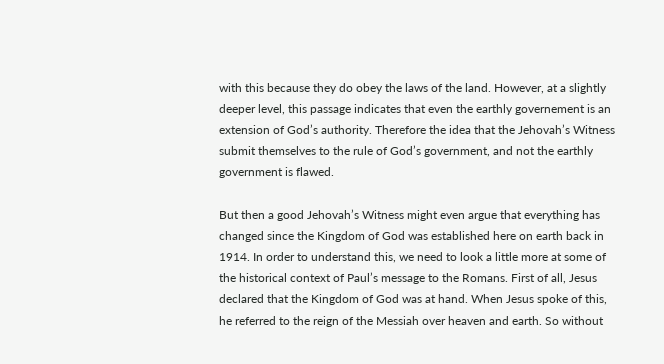with this because they do obey the laws of the land. However, at a slightly deeper level, this passage indicates that even the earthly governement is an extension of God’s authority. Therefore the idea that the Jehovah’s Witness submit themselves to the rule of God’s government, and not the earthly government is flawed.

But then a good Jehovah’s Witness might even argue that everything has changed since the Kingdom of God was established here on earth back in 1914. In order to understand this, we need to look a little more at some of the historical context of Paul’s message to the Romans. First of all, Jesus declared that the Kingdom of God was at hand. When Jesus spoke of this, he referred to the reign of the Messiah over heaven and earth. So without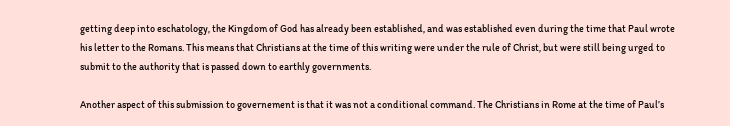getting deep into eschatology, the Kingdom of God has already been established, and was established even during the time that Paul wrote his letter to the Romans. This means that Christians at the time of this writing were under the rule of Christ, but were still being urged to submit to the authority that is passed down to earthly governments.

Another aspect of this submission to governement is that it was not a conditional command. The Christians in Rome at the time of Paul’s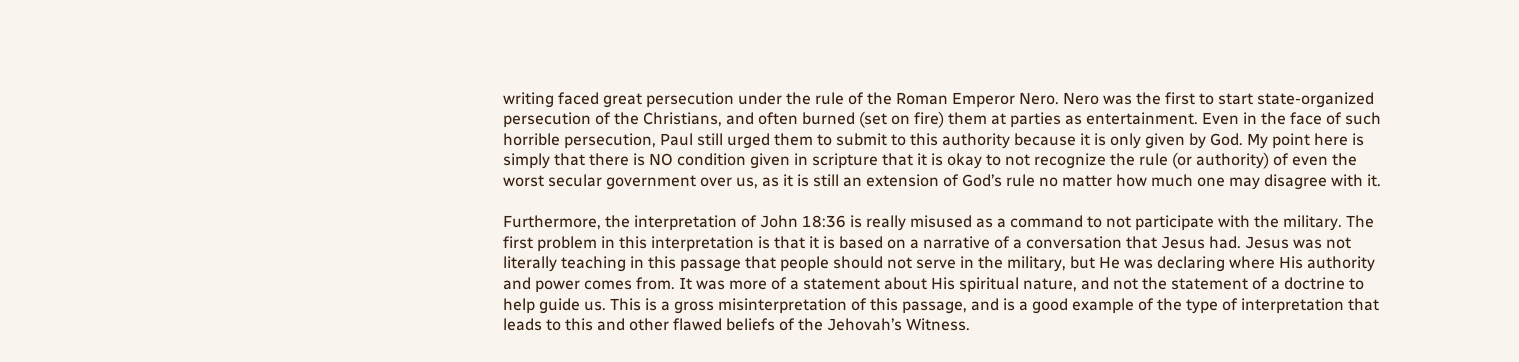writing faced great persecution under the rule of the Roman Emperor Nero. Nero was the first to start state-organized persecution of the Christians, and often burned (set on fire) them at parties as entertainment. Even in the face of such horrible persecution, Paul still urged them to submit to this authority because it is only given by God. My point here is simply that there is NO condition given in scripture that it is okay to not recognize the rule (or authority) of even the worst secular government over us, as it is still an extension of God’s rule no matter how much one may disagree with it.

Furthermore, the interpretation of John 18:36 is really misused as a command to not participate with the military. The first problem in this interpretation is that it is based on a narrative of a conversation that Jesus had. Jesus was not literally teaching in this passage that people should not serve in the military, but He was declaring where His authority and power comes from. It was more of a statement about His spiritual nature, and not the statement of a doctrine to help guide us. This is a gross misinterpretation of this passage, and is a good example of the type of interpretation that leads to this and other flawed beliefs of the Jehovah’s Witness.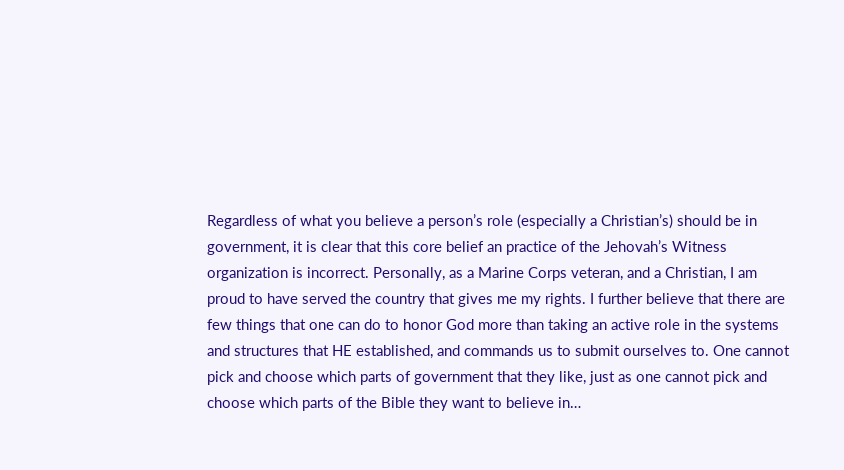Regardless of what you believe a person’s role (especially a Christian’s) should be in government, it is clear that this core belief an practice of the Jehovah’s Witness organization is incorrect. Personally, as a Marine Corps veteran, and a Christian, I am proud to have served the country that gives me my rights. I further believe that there are few things that one can do to honor God more than taking an active role in the systems and structures that HE established, and commands us to submit ourselves to. One cannot pick and choose which parts of government that they like, just as one cannot pick and choose which parts of the Bible they want to believe in…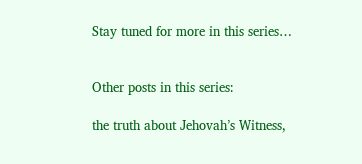Stay tuned for more in this series…


Other posts in this series:

the truth about Jehovah’s Witness,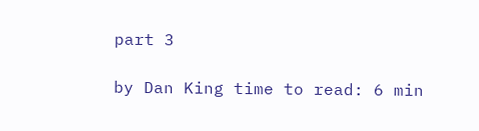part 3

by Dan King time to read: 6 min